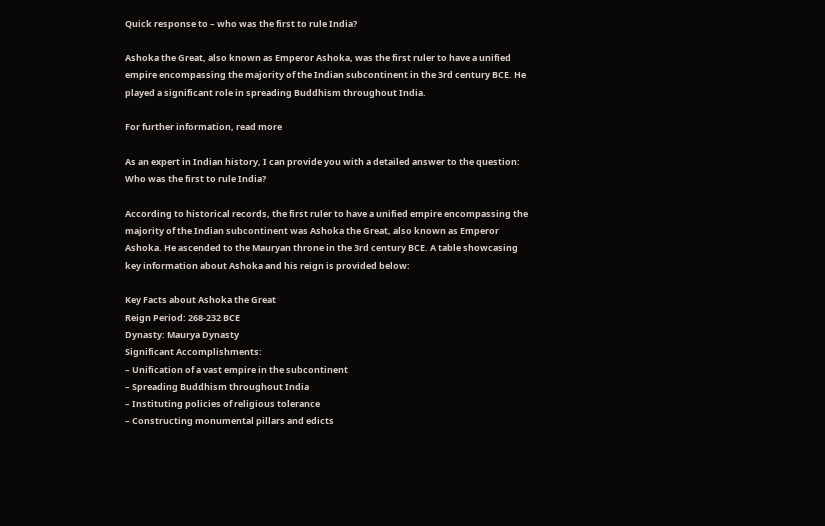Quick response to – who was the first to rule India?

Ashoka the Great, also known as Emperor Ashoka, was the first ruler to have a unified empire encompassing the majority of the Indian subcontinent in the 3rd century BCE. He played a significant role in spreading Buddhism throughout India.

For further information, read more

As an expert in Indian history, I can provide you with a detailed answer to the question: Who was the first to rule India?

According to historical records, the first ruler to have a unified empire encompassing the majority of the Indian subcontinent was Ashoka the Great, also known as Emperor Ashoka. He ascended to the Mauryan throne in the 3rd century BCE. A table showcasing key information about Ashoka and his reign is provided below:

Key Facts about Ashoka the Great
Reign Period: 268-232 BCE
Dynasty: Maurya Dynasty
Significant Accomplishments:
– Unification of a vast empire in the subcontinent
– Spreading Buddhism throughout India
– Instituting policies of religious tolerance
– Constructing monumental pillars and edicts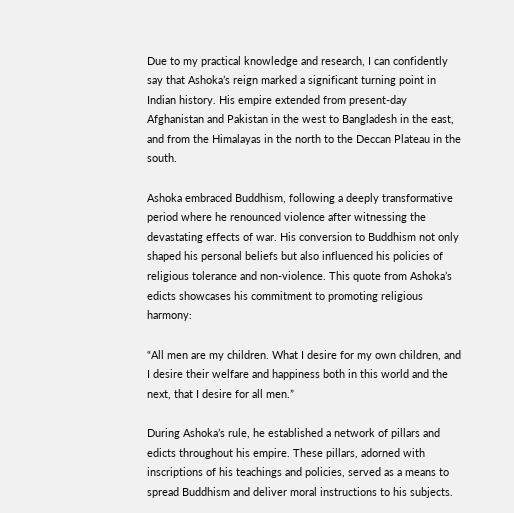Due to my practical knowledge and research, I can confidently say that Ashoka’s reign marked a significant turning point in Indian history. His empire extended from present-day Afghanistan and Pakistan in the west to Bangladesh in the east, and from the Himalayas in the north to the Deccan Plateau in the south.

Ashoka embraced Buddhism, following a deeply transformative period where he renounced violence after witnessing the devastating effects of war. His conversion to Buddhism not only shaped his personal beliefs but also influenced his policies of religious tolerance and non-violence. This quote from Ashoka’s edicts showcases his commitment to promoting religious harmony:

“All men are my children. What I desire for my own children, and I desire their welfare and happiness both in this world and the next, that I desire for all men.”

During Ashoka’s rule, he established a network of pillars and edicts throughout his empire. These pillars, adorned with inscriptions of his teachings and policies, served as a means to spread Buddhism and deliver moral instructions to his subjects.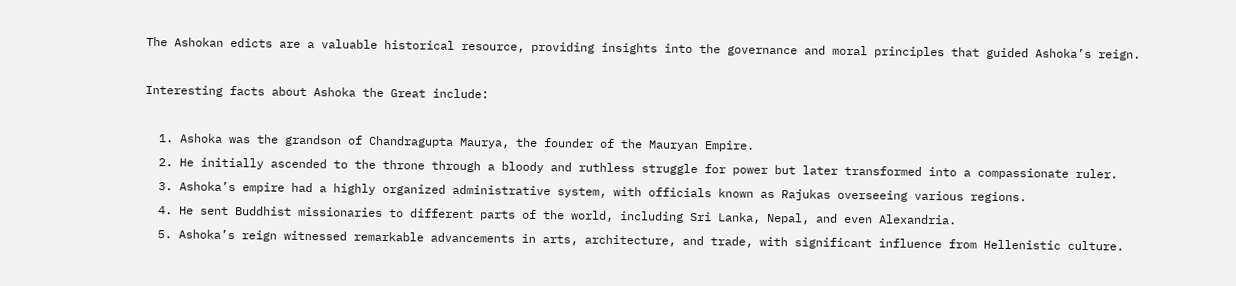The Ashokan edicts are a valuable historical resource, providing insights into the governance and moral principles that guided Ashoka’s reign.

Interesting facts about Ashoka the Great include:

  1. Ashoka was the grandson of Chandragupta Maurya, the founder of the Mauryan Empire.
  2. He initially ascended to the throne through a bloody and ruthless struggle for power but later transformed into a compassionate ruler.
  3. Ashoka’s empire had a highly organized administrative system, with officials known as Rajukas overseeing various regions.
  4. He sent Buddhist missionaries to different parts of the world, including Sri Lanka, Nepal, and even Alexandria.
  5. Ashoka’s reign witnessed remarkable advancements in arts, architecture, and trade, with significant influence from Hellenistic culture.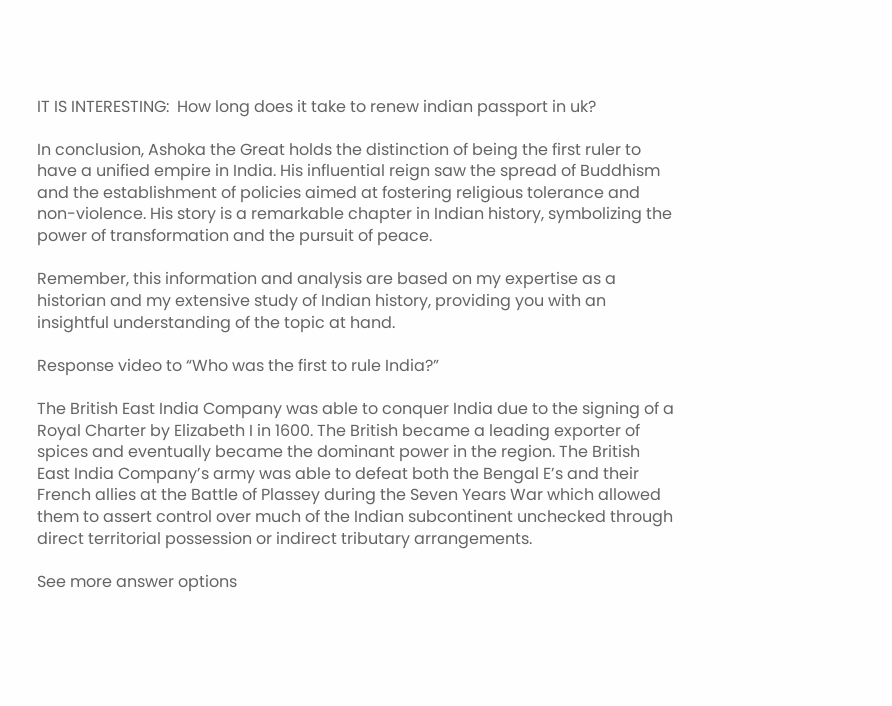IT IS INTERESTING:  How long does it take to renew indian passport in uk?

In conclusion, Ashoka the Great holds the distinction of being the first ruler to have a unified empire in India. His influential reign saw the spread of Buddhism and the establishment of policies aimed at fostering religious tolerance and non-violence. His story is a remarkable chapter in Indian history, symbolizing the power of transformation and the pursuit of peace.

Remember, this information and analysis are based on my expertise as a historian and my extensive study of Indian history, providing you with an insightful understanding of the topic at hand.

Response video to “Who was the first to rule India?”

The British East India Company was able to conquer India due to the signing of a Royal Charter by Elizabeth I in 1600. The British became a leading exporter of spices and eventually became the dominant power in the region. The British East India Company’s army was able to defeat both the Bengal E’s and their French allies at the Battle of Plassey during the Seven Years War which allowed them to assert control over much of the Indian subcontinent unchecked through direct territorial possession or indirect tributary arrangements.

See more answer options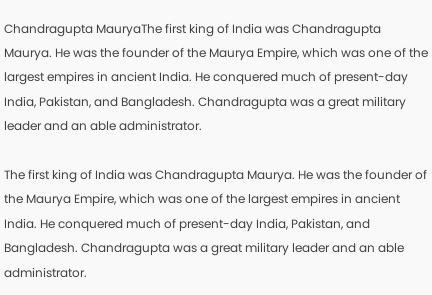Chandragupta MauryaThe first king of India was Chandragupta Maurya. He was the founder of the Maurya Empire, which was one of the largest empires in ancient India. He conquered much of present-day India, Pakistan, and Bangladesh. Chandragupta was a great military leader and an able administrator.

The first king of India was Chandragupta Maurya. He was the founder of the Maurya Empire, which was one of the largest empires in ancient India. He conquered much of present-day India, Pakistan, and Bangladesh. Chandragupta was a great military leader and an able administrator.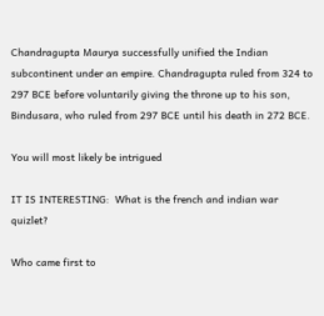Chandragupta Maurya successfully unified the Indian subcontinent under an empire. Chandragupta ruled from 324 to 297 BCE before voluntarily giving the throne up to his son, Bindusara, who ruled from 297 BCE until his death in 272 BCE.

You will most likely be intrigued

IT IS INTERESTING:  What is the french and indian war quizlet?

Who came first to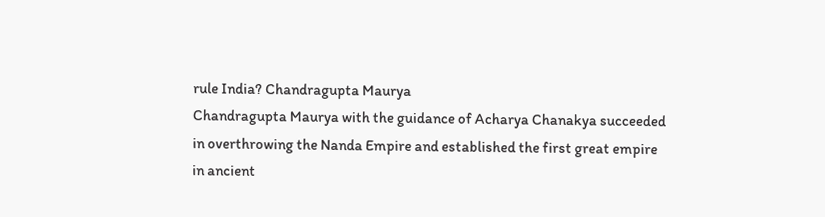rule India? Chandragupta Maurya
Chandragupta Maurya with the guidance of Acharya Chanakya succeeded in overthrowing the Nanda Empire and established the first great empire in ancient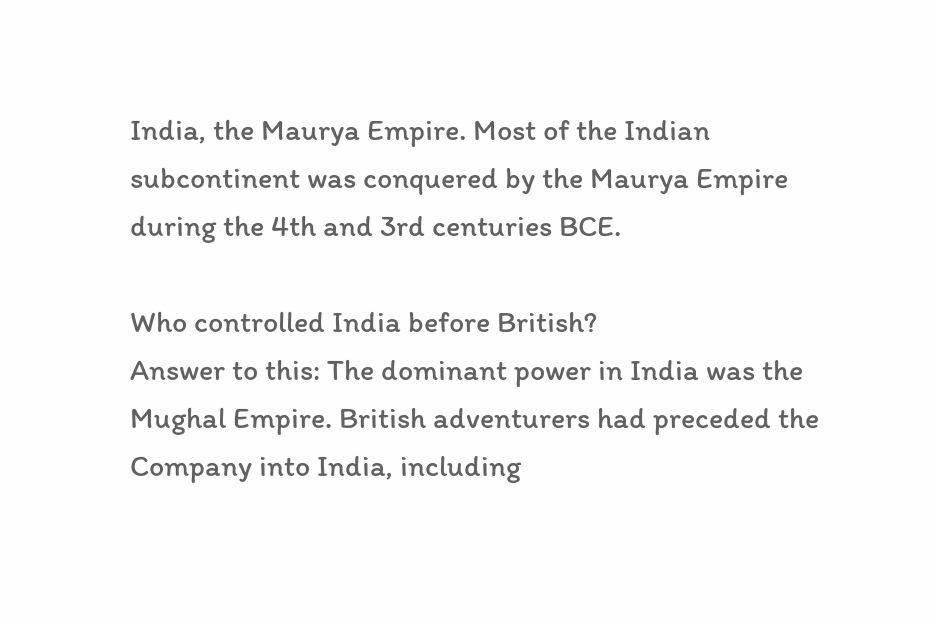India, the Maurya Empire. Most of the Indian subcontinent was conquered by the Maurya Empire during the 4th and 3rd centuries BCE.

Who controlled India before British?
Answer to this: The dominant power in India was the Mughal Empire. British adventurers had preceded the Company into India, including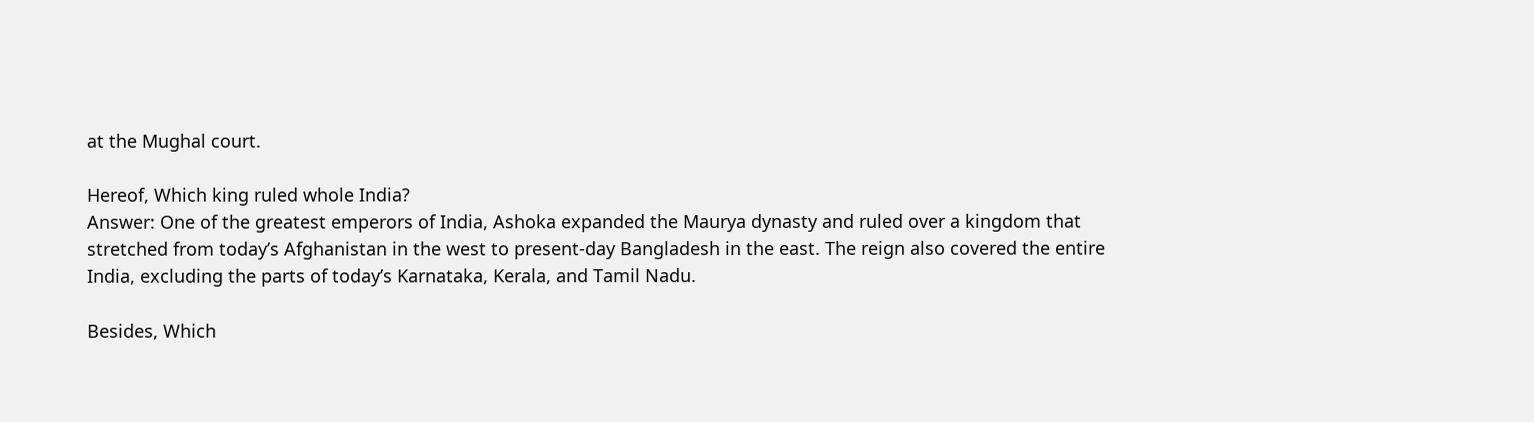at the Mughal court.

Hereof, Which king ruled whole India?
Answer: One of the greatest emperors of India, Ashoka expanded the Maurya dynasty and ruled over a kingdom that stretched from today’s Afghanistan in the west to present-day Bangladesh in the east. The reign also covered the entire India, excluding the parts of today’s Karnataka, Kerala, and Tamil Nadu.

Besides, Which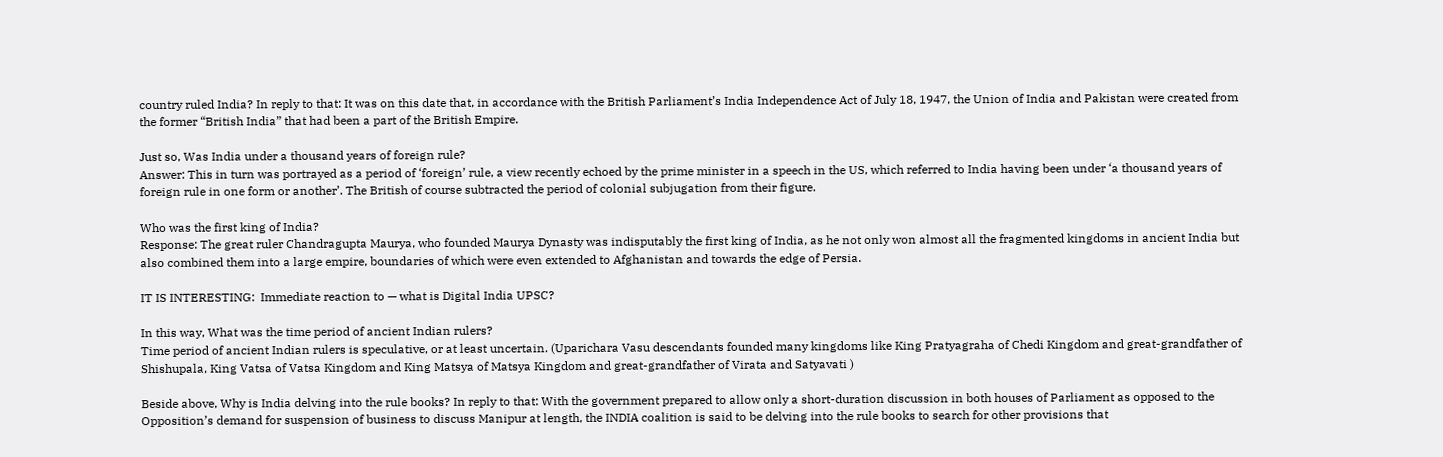country ruled India? In reply to that: It was on this date that, in accordance with the British Parliament’s India Independence Act of July 18, 1947, the Union of India and Pakistan were created from the former “British India” that had been a part of the British Empire.

Just so, Was India under a thousand years of foreign rule?
Answer: This in turn was portrayed as a period of ‘foreign’ rule, a view recently echoed by the prime minister in a speech in the US, which referred to India having been under ‘a thousand years of foreign rule in one form or another’. The British of course subtracted the period of colonial subjugation from their figure.

Who was the first king of India?
Response: The great ruler Chandragupta Maurya, who founded Maurya Dynasty was indisputably the first king of India, as he not only won almost all the fragmented kingdoms in ancient India but also combined them into a large empire, boundaries of which were even extended to Afghanistan and towards the edge of Persia.

IT IS INTERESTING:  Immediate reaction to — what is Digital India UPSC?

In this way, What was the time period of ancient Indian rulers?
Time period of ancient Indian rulers is speculative, or at least uncertain. (Uparichara Vasu descendants founded many kingdoms like King Pratyagraha of Chedi Kingdom and great-grandfather of Shishupala, King Vatsa of Vatsa Kingdom and King Matsya of Matsya Kingdom and great-grandfather of Virata and Satyavati )

Beside above, Why is India delving into the rule books? In reply to that: With the government prepared to allow only a short-duration discussion in both houses of Parliament as opposed to the Opposition’s demand for suspension of business to discuss Manipur at length, the INDIA coalition is said to be delving into the rule books to search for other provisions that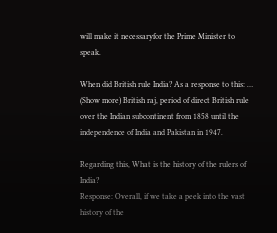will make it necessaryfor the Prime Minister to speak.

When did British rule India? As a response to this: … (Show more) British raj, period of direct British rule over the Indian subcontinent from 1858 until the independence of India and Pakistan in 1947.

Regarding this, What is the history of the rulers of India?
Response: Overall, if we take a peek into the vast history of the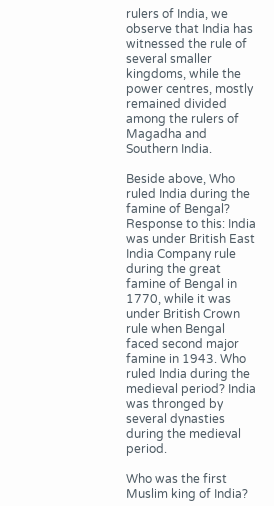rulers of India, we observe that India has witnessed the rule of several smaller kingdoms, while the power centres, mostly remained divided among the rulers of Magadha and Southern India.

Beside above, Who ruled India during the famine of Bengal? Response to this: India was under British East India Company rule during the great famine of Bengal in 1770, while it was under British Crown rule when Bengal faced second major famine in 1943. Who ruled India during the medieval period? India was thronged by several dynasties during the medieval period.

Who was the first Muslim king of India?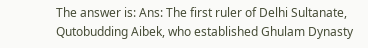The answer is: Ans: The first ruler of Delhi Sultanate, Qutobudding Aibek, who established Ghulam Dynasty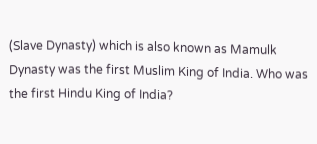(Slave Dynasty) which is also known as Mamulk Dynasty was the first Muslim King of India. Who was the first Hindu King of India?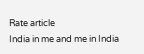Rate article
India in me and me in India